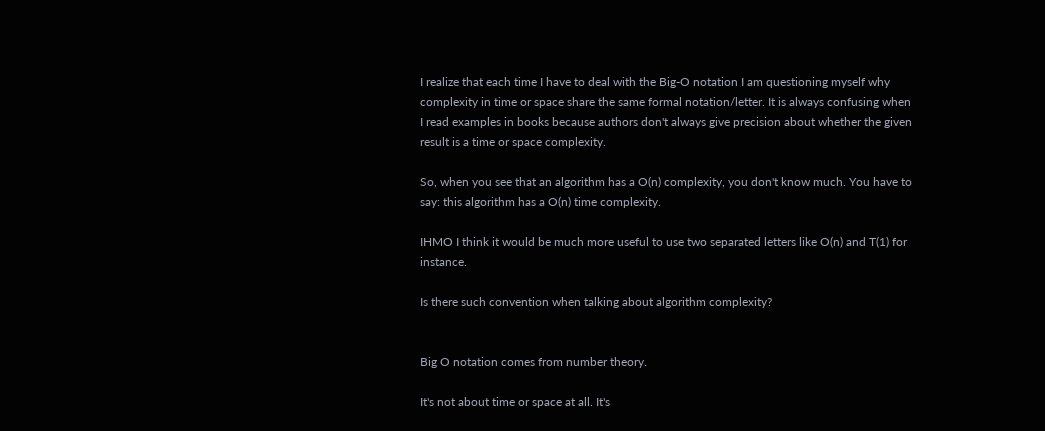I realize that each time I have to deal with the Big-O notation I am questioning myself why complexity in time or space share the same formal notation/letter. It is always confusing when I read examples in books because authors don't always give precision about whether the given result is a time or space complexity.

So, when you see that an algorithm has a O(n) complexity, you don't know much. You have to say: this algorithm has a O(n) time complexity.

IHMO I think it would be much more useful to use two separated letters like O(n) and T(1) for instance.

Is there such convention when talking about algorithm complexity?


Big O notation comes from number theory.

It's not about time or space at all. It's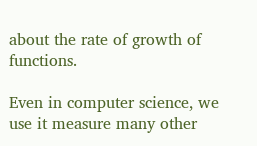about the rate of growth of functions.

Even in computer science, we use it measure many other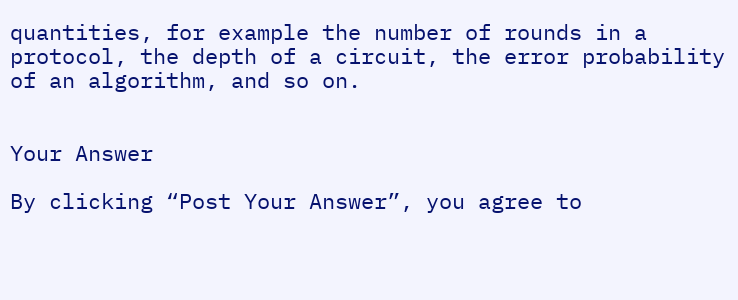quantities, for example the number of rounds in a protocol, the depth of a circuit, the error probability of an algorithm, and so on.


Your Answer

By clicking “Post Your Answer”, you agree to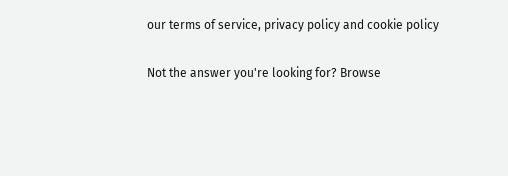our terms of service, privacy policy and cookie policy

Not the answer you're looking for? Browse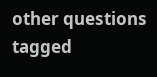other questions tagged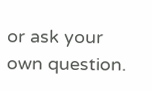or ask your own question.